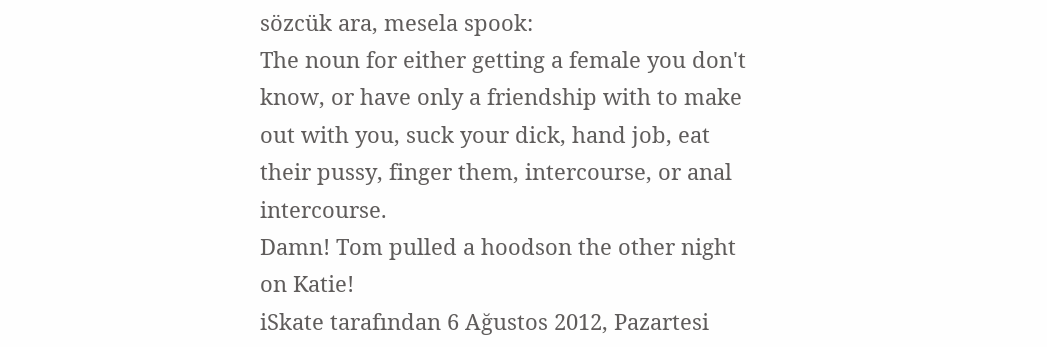sözcük ara, mesela spook:
The noun for either getting a female you don't know, or have only a friendship with to make out with you, suck your dick, hand job, eat their pussy, finger them, intercourse, or anal intercourse.
Damn! Tom pulled a hoodson the other night on Katie!
iSkate tarafından 6 Ağustos 2012, Pazartesi